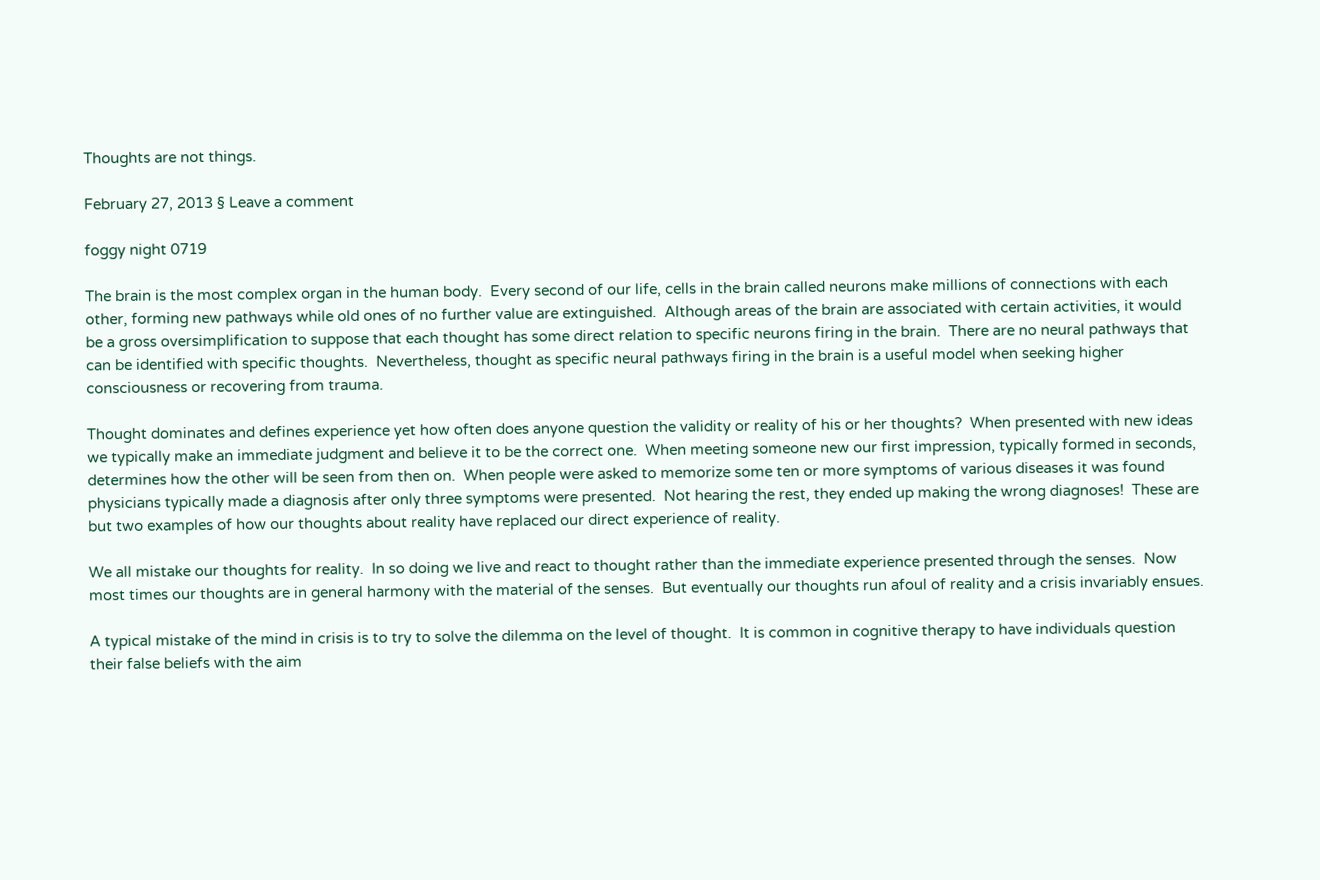Thoughts are not things.

February 27, 2013 § Leave a comment

foggy night 0719

The brain is the most complex organ in the human body.  Every second of our life, cells in the brain called neurons make millions of connections with each other, forming new pathways while old ones of no further value are extinguished.  Although areas of the brain are associated with certain activities, it would be a gross oversimplification to suppose that each thought has some direct relation to specific neurons firing in the brain.  There are no neural pathways that can be identified with specific thoughts.  Nevertheless, thought as specific neural pathways firing in the brain is a useful model when seeking higher consciousness or recovering from trauma.

Thought dominates and defines experience yet how often does anyone question the validity or reality of his or her thoughts?  When presented with new ideas we typically make an immediate judgment and believe it to be the correct one.  When meeting someone new our first impression, typically formed in seconds, determines how the other will be seen from then on.  When people were asked to memorize some ten or more symptoms of various diseases it was found physicians typically made a diagnosis after only three symptoms were presented.  Not hearing the rest, they ended up making the wrong diagnoses!  These are but two examples of how our thoughts about reality have replaced our direct experience of reality.

We all mistake our thoughts for reality.  In so doing we live and react to thought rather than the immediate experience presented through the senses.  Now most times our thoughts are in general harmony with the material of the senses.  But eventually our thoughts run afoul of reality and a crisis invariably ensues.

A typical mistake of the mind in crisis is to try to solve the dilemma on the level of thought.  It is common in cognitive therapy to have individuals question their false beliefs with the aim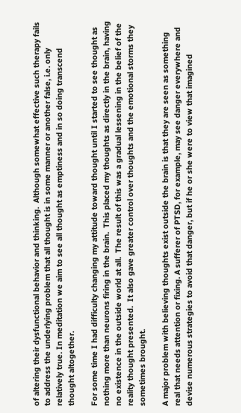of altering their dysfunctional behavior and thinking.  Although somewhat effective such therapy fails to address the underlying problem that all thought is in some manner or another false, i.e. only relatively true. In meditation we aim to see all thought as emptiness and in so doing transcend thought altogether.

For some time I had difficulty changing my attitude toward thought until I started to see thought as nothing more than neurons firing in the brain.  This placed my thoughts as directly in the brain, having no existence in the outside world at all.  The result of this was a gradual lessening in the belief of the reality thought presented.  It also gave greater control over thoughts and the emotional storms they sometimes brought.

A major problem with believing thoughts exist outside the brain is that they are seen as something real that needs attention or fixing. A sufferer of PTSD, for example, may see danger everywhere and devise numerous strategies to avoid that danger, but if he or she were to view that imagined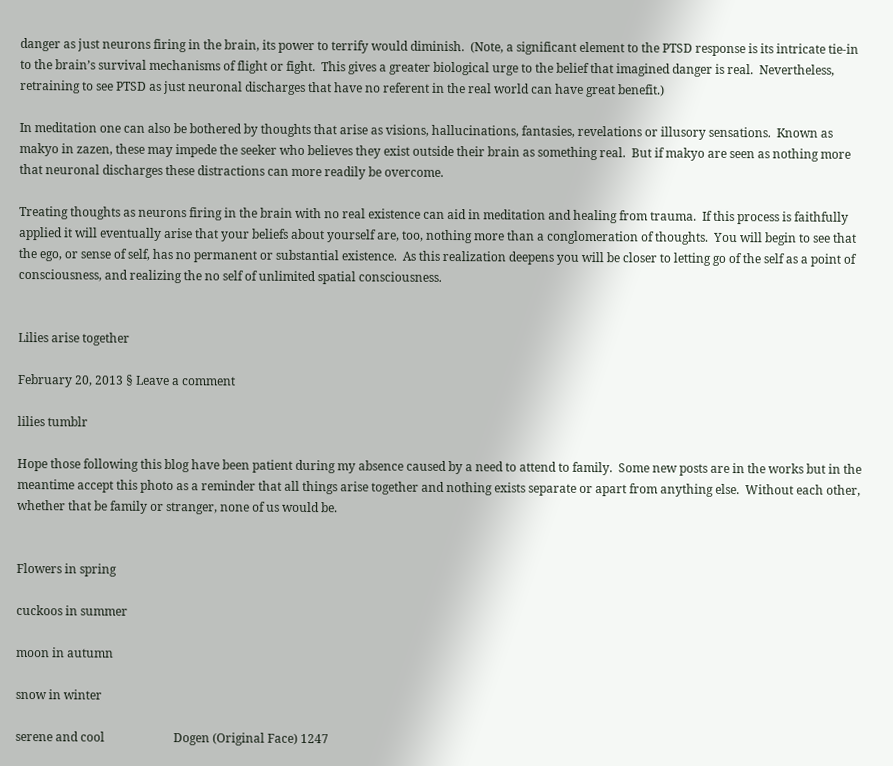danger as just neurons firing in the brain, its power to terrify would diminish.  (Note, a significant element to the PTSD response is its intricate tie-in to the brain’s survival mechanisms of flight or fight.  This gives a greater biological urge to the belief that imagined danger is real.  Nevertheless, retraining to see PTSD as just neuronal discharges that have no referent in the real world can have great benefit.)

In meditation one can also be bothered by thoughts that arise as visions, hallucinations, fantasies, revelations or illusory sensations.  Known as makyo in zazen, these may impede the seeker who believes they exist outside their brain as something real.  But if makyo are seen as nothing more that neuronal discharges these distractions can more readily be overcome.

Treating thoughts as neurons firing in the brain with no real existence can aid in meditation and healing from trauma.  If this process is faithfully applied it will eventually arise that your beliefs about yourself are, too, nothing more than a conglomeration of thoughts.  You will begin to see that the ego, or sense of self, has no permanent or substantial existence.  As this realization deepens you will be closer to letting go of the self as a point of consciousness, and realizing the no self of unlimited spatial consciousness.


Lilies arise together

February 20, 2013 § Leave a comment

lilies tumblr

Hope those following this blog have been patient during my absence caused by a need to attend to family.  Some new posts are in the works but in the meantime accept this photo as a reminder that all things arise together and nothing exists separate or apart from anything else.  Without each other, whether that be family or stranger, none of us would be.


Flowers in spring

cuckoos in summer

moon in autumn

snow in winter

serene and cool                       Dogen (Original Face) 1247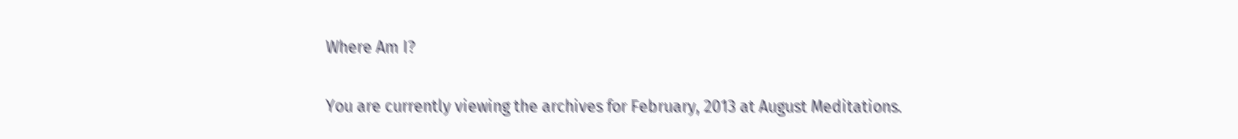Where Am I?

You are currently viewing the archives for February, 2013 at August Meditations.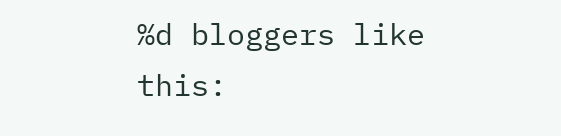%d bloggers like this: